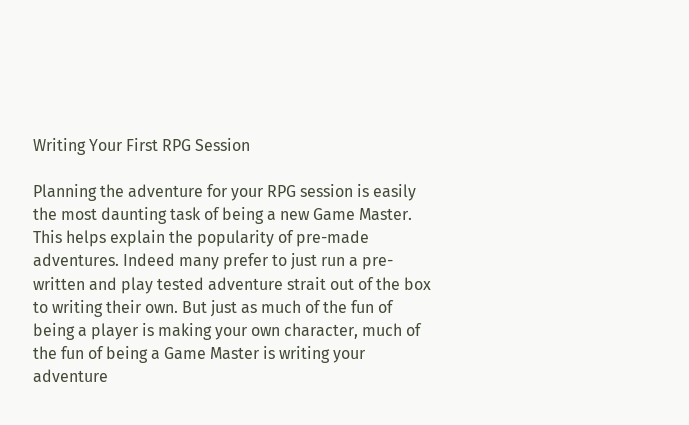Writing Your First RPG Session

Planning the adventure for your RPG session is easily the most daunting task of being a new Game Master. This helps explain the popularity of pre-made adventures. Indeed many prefer to just run a pre-written and play tested adventure strait out of the box to writing their own. But just as much of the fun of being a player is making your own character, much of the fun of being a Game Master is writing your adventure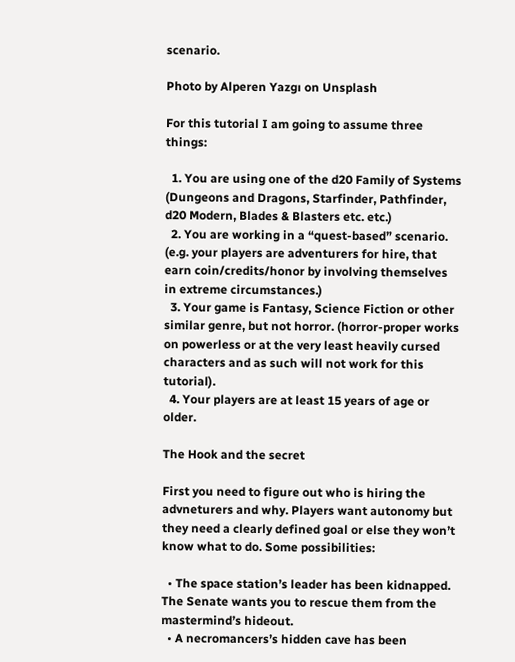scenario.

Photo by Alperen Yazgı on Unsplash

For this tutorial I am going to assume three things:

  1. You are using one of the d20 Family of Systems (Dungeons and Dragons, Starfinder, Pathfinder, d20 Modern, Blades & Blasters etc. etc.)
  2. You are working in a “quest-based” scenario. (e.g. your players are adventurers for hire, that earn coin/credits/honor by involving themselves in extreme circumstances.)
  3. Your game is Fantasy, Science Fiction or other similar genre, but not horror. (horror-proper works on powerless or at the very least heavily cursed characters and as such will not work for this tutorial).
  4. Your players are at least 15 years of age or older.

The Hook and the secret

First you need to figure out who is hiring the advneturers and why. Players want autonomy but they need a clearly defined goal or else they won’t know what to do. Some possibilities:

  • The space station’s leader has been kidnapped. The Senate wants you to rescue them from the mastermind’s hideout.
  • A necromancers’s hidden cave has been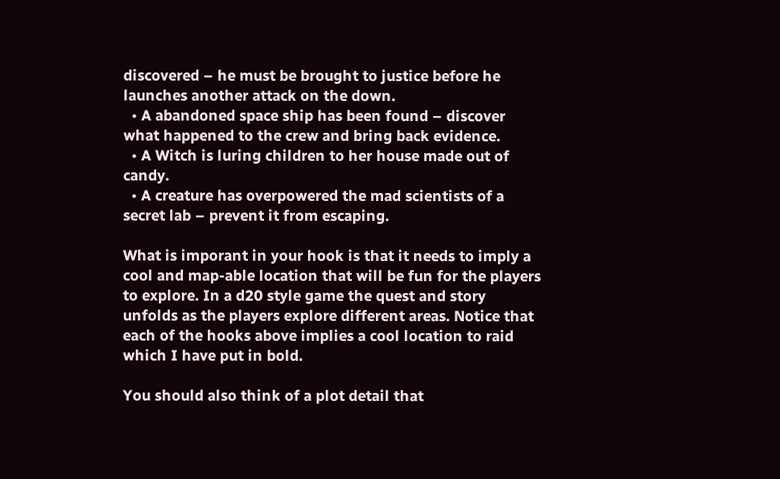discovered – he must be brought to justice before he launches another attack on the down.
  • A abandoned space ship has been found – discover what happened to the crew and bring back evidence.
  • A Witch is luring children to her house made out of candy.
  • A creature has overpowered the mad scientists of a secret lab – prevent it from escaping.

What is imporant in your hook is that it needs to imply a cool and map-able location that will be fun for the players to explore. In a d20 style game the quest and story unfolds as the players explore different areas. Notice that each of the hooks above implies a cool location to raid which I have put in bold.

You should also think of a plot detail that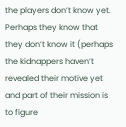the players don’t know yet. Perhaps they know that they don’t know it (perhaps the kidnappers haven’t revealed their motive yet and part of their mission is to figure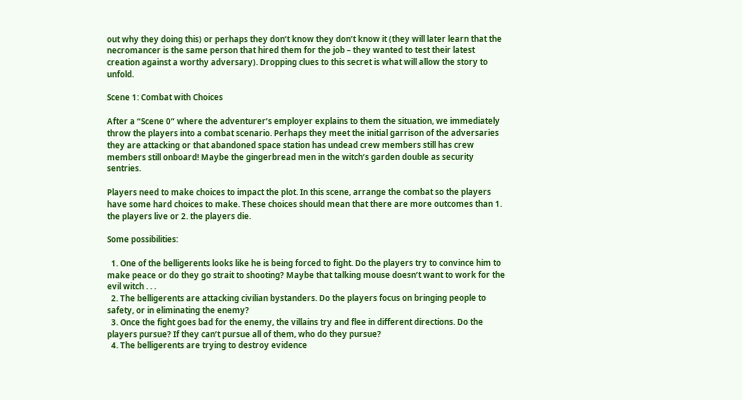out why they doing this) or perhaps they don’t know they don’t know it (they will later learn that the necromancer is the same person that hired them for the job – they wanted to test their latest creation against a worthy adversary). Dropping clues to this secret is what will allow the story to unfold.

Scene 1: Combat with Choices

After a “Scene 0” where the adventurer’s employer explains to them the situation, we immediately throw the players into a combat scenario. Perhaps they meet the initial garrison of the adversaries they are attacking or that abandoned space station has undead crew members still has crew members still onboard! Maybe the gingerbread men in the witch’s garden double as security sentries.

Players need to make choices to impact the plot. In this scene, arrange the combat so the players have some hard choices to make. These choices should mean that there are more outcomes than 1. the players live or 2. the players die.

Some possibilities:

  1. One of the belligerents looks like he is being forced to fight. Do the players try to convince him to make peace or do they go strait to shooting? Maybe that talking mouse doesn’t want to work for the evil witch . . .
  2. The belligerents are attacking civilian bystanders. Do the players focus on bringing people to safety, or in eliminating the enemy?
  3. Once the fight goes bad for the enemy, the villains try and flee in different directions. Do the players pursue? If they can’t pursue all of them, who do they pursue?
  4. The belligerents are trying to destroy evidence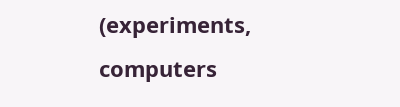(experiments, computers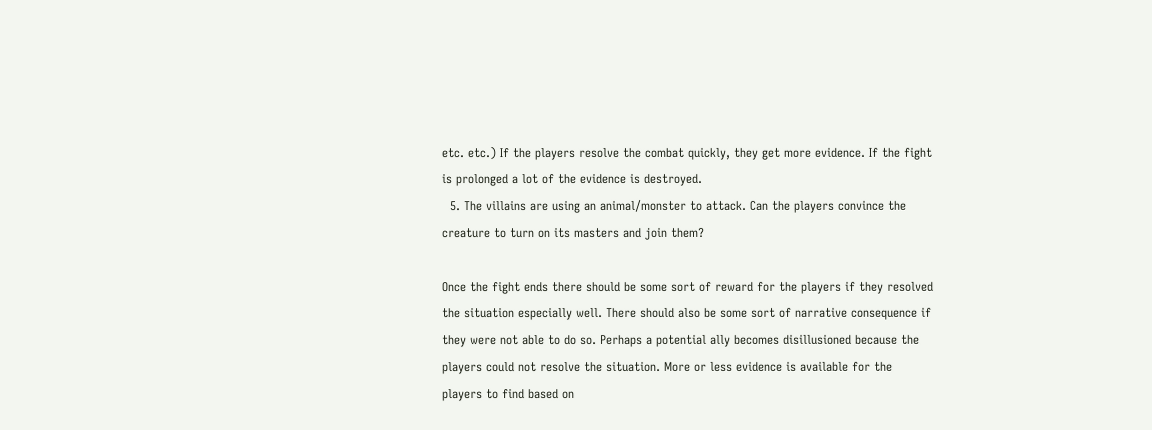etc. etc.) If the players resolve the combat quickly, they get more evidence. If the fight is prolonged a lot of the evidence is destroyed.
  5. The villains are using an animal/monster to attack. Can the players convince the creature to turn on its masters and join them?

Once the fight ends there should be some sort of reward for the players if they resolved the situation especially well. There should also be some sort of narrative consequence if they were not able to do so. Perhaps a potential ally becomes disillusioned because the players could not resolve the situation. More or less evidence is available for the players to find based on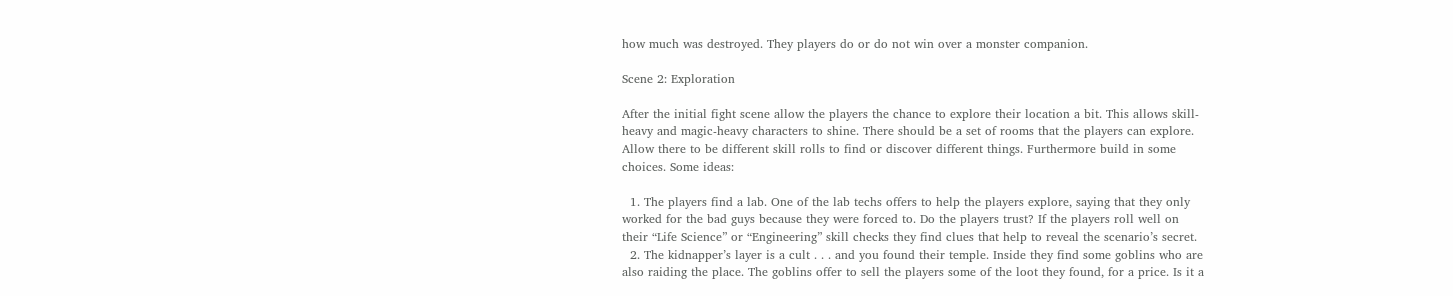how much was destroyed. They players do or do not win over a monster companion.

Scene 2: Exploration

After the initial fight scene allow the players the chance to explore their location a bit. This allows skill-heavy and magic-heavy characters to shine. There should be a set of rooms that the players can explore. Allow there to be different skill rolls to find or discover different things. Furthermore build in some choices. Some ideas:

  1. The players find a lab. One of the lab techs offers to help the players explore, saying that they only worked for the bad guys because they were forced to. Do the players trust? If the players roll well on their “Life Science” or “Engineering” skill checks they find clues that help to reveal the scenario’s secret.
  2. The kidnapper’s layer is a cult . . . and you found their temple. Inside they find some goblins who are also raiding the place. The goblins offer to sell the players some of the loot they found, for a price. Is it a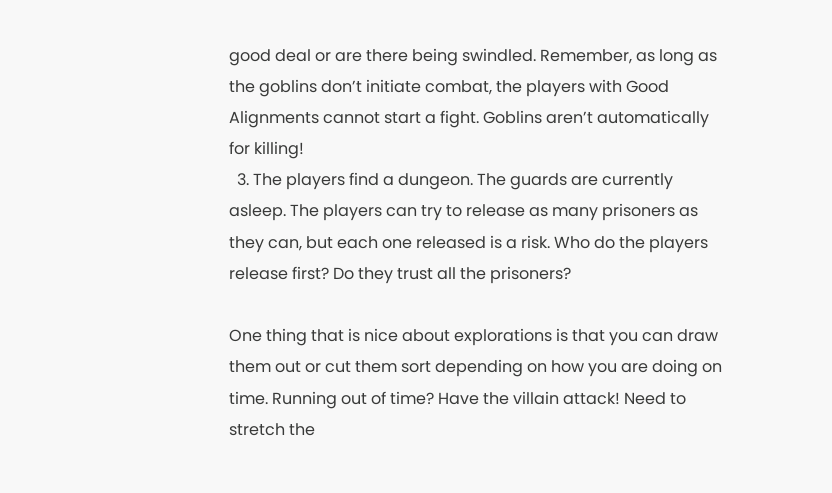good deal or are there being swindled. Remember, as long as the goblins don’t initiate combat, the players with Good Alignments cannot start a fight. Goblins aren’t automatically for killing!
  3. The players find a dungeon. The guards are currently asleep. The players can try to release as many prisoners as they can, but each one released is a risk. Who do the players release first? Do they trust all the prisoners?

One thing that is nice about explorations is that you can draw them out or cut them sort depending on how you are doing on time. Running out of time? Have the villain attack! Need to stretch the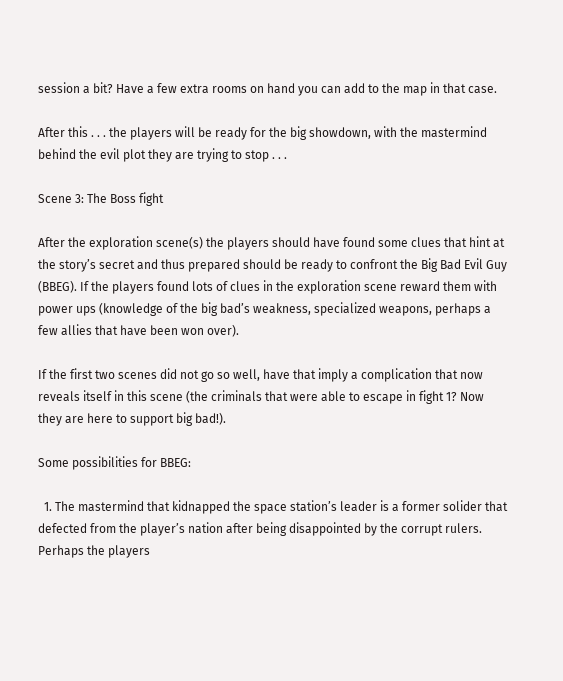session a bit? Have a few extra rooms on hand you can add to the map in that case.

After this . . . the players will be ready for the big showdown, with the mastermind behind the evil plot they are trying to stop . . .

Scene 3: The Boss fight

After the exploration scene(s) the players should have found some clues that hint at the story’s secret and thus prepared should be ready to confront the Big Bad Evil Guy (BBEG). If the players found lots of clues in the exploration scene reward them with power ups (knowledge of the big bad’s weakness, specialized weapons, perhaps a few allies that have been won over).

If the first two scenes did not go so well, have that imply a complication that now reveals itself in this scene (the criminals that were able to escape in fight 1? Now they are here to support big bad!).

Some possibilities for BBEG:

  1. The mastermind that kidnapped the space station’s leader is a former solider that defected from the player’s nation after being disappointed by the corrupt rulers. Perhaps the players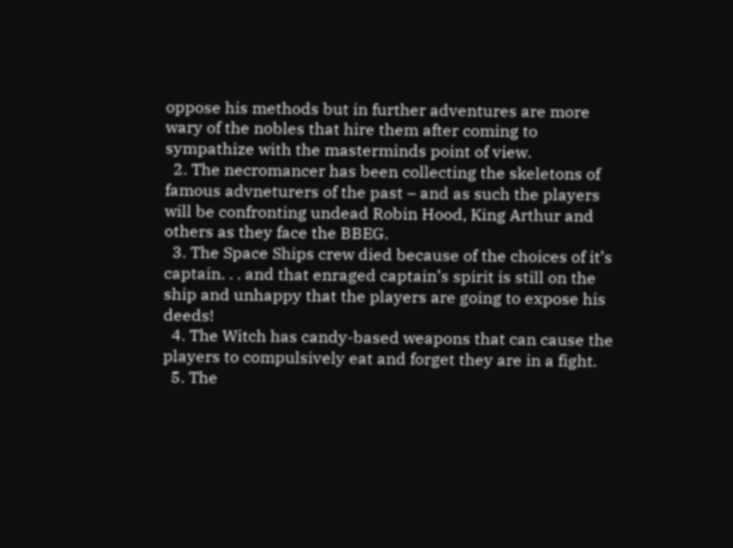oppose his methods but in further adventures are more wary of the nobles that hire them after coming to sympathize with the masterminds point of view.
  2. The necromancer has been collecting the skeletons of famous advneturers of the past – and as such the players will be confronting undead Robin Hood, King Arthur and others as they face the BBEG.
  3. The Space Ships crew died because of the choices of it’s captain. . . and that enraged captain’s spirit is still on the ship and unhappy that the players are going to expose his deeds!
  4. The Witch has candy-based weapons that can cause the players to compulsively eat and forget they are in a fight.
  5. The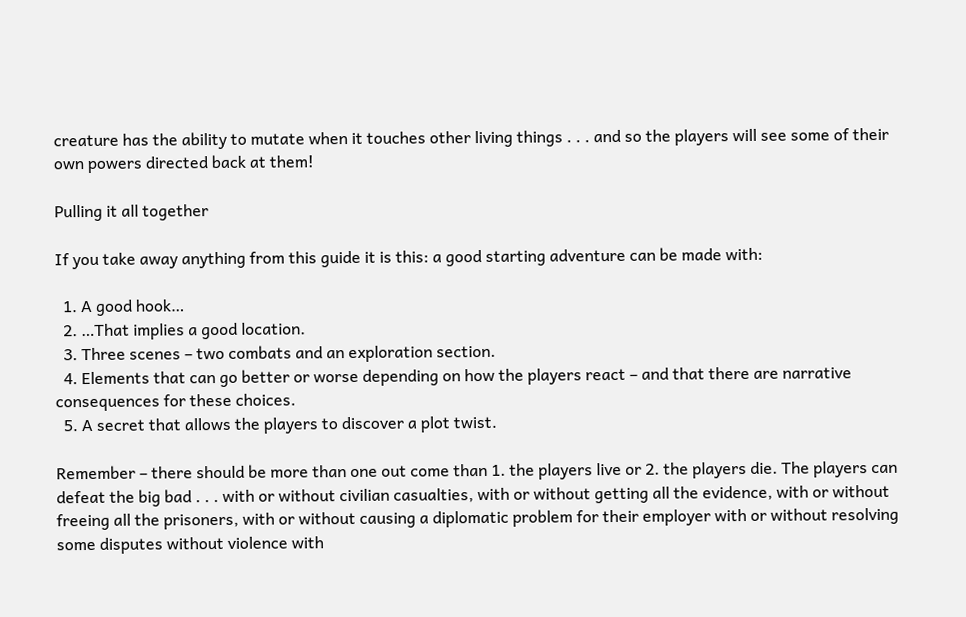creature has the ability to mutate when it touches other living things . . . and so the players will see some of their own powers directed back at them!

Pulling it all together

If you take away anything from this guide it is this: a good starting adventure can be made with:

  1. A good hook…
  2. …That implies a good location.
  3. Three scenes – two combats and an exploration section.
  4. Elements that can go better or worse depending on how the players react – and that there are narrative consequences for these choices.
  5. A secret that allows the players to discover a plot twist.

Remember – there should be more than one out come than 1. the players live or 2. the players die. The players can defeat the big bad . . . with or without civilian casualties, with or without getting all the evidence, with or without freeing all the prisoners, with or without causing a diplomatic problem for their employer with or without resolving some disputes without violence with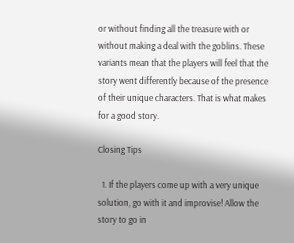or without finding all the treasure with or without making a deal with the goblins. These variants mean that the players will feel that the story went differently because of the presence of their unique characters. That is what makes for a good story.

Closing Tips

  1. If the players come up with a very unique solution, go with it and improvise! Allow the story to go in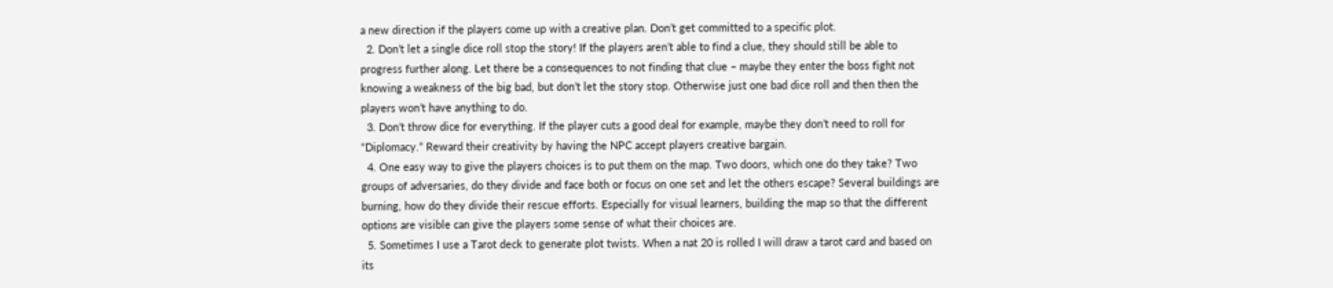a new direction if the players come up with a creative plan. Don’t get committed to a specific plot.
  2. Don’t let a single dice roll stop the story! If the players aren’t able to find a clue, they should still be able to progress further along. Let there be a consequences to not finding that clue – maybe they enter the boss fight not knowing a weakness of the big bad, but don’t let the story stop. Otherwise just one bad dice roll and then then the players won’t have anything to do.
  3. Don’t throw dice for everything. If the player cuts a good deal for example, maybe they don’t need to roll for “Diplomacy.” Reward their creativity by having the NPC accept players creative bargain.
  4. One easy way to give the players choices is to put them on the map. Two doors, which one do they take? Two groups of adversaries, do they divide and face both or focus on one set and let the others escape? Several buildings are burning, how do they divide their rescue efforts. Especially for visual learners, building the map so that the different options are visible can give the players some sense of what their choices are.
  5. Sometimes I use a Tarot deck to generate plot twists. When a nat 20 is rolled I will draw a tarot card and based on its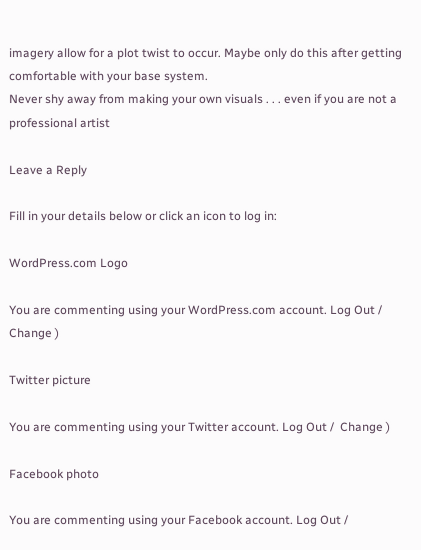imagery allow for a plot twist to occur. Maybe only do this after getting comfortable with your base system.
Never shy away from making your own visuals . . . even if you are not a professional artist

Leave a Reply

Fill in your details below or click an icon to log in:

WordPress.com Logo

You are commenting using your WordPress.com account. Log Out /  Change )

Twitter picture

You are commenting using your Twitter account. Log Out /  Change )

Facebook photo

You are commenting using your Facebook account. Log Out /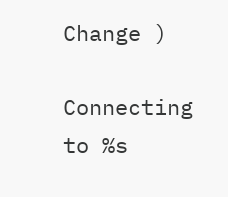Change )

Connecting to %s